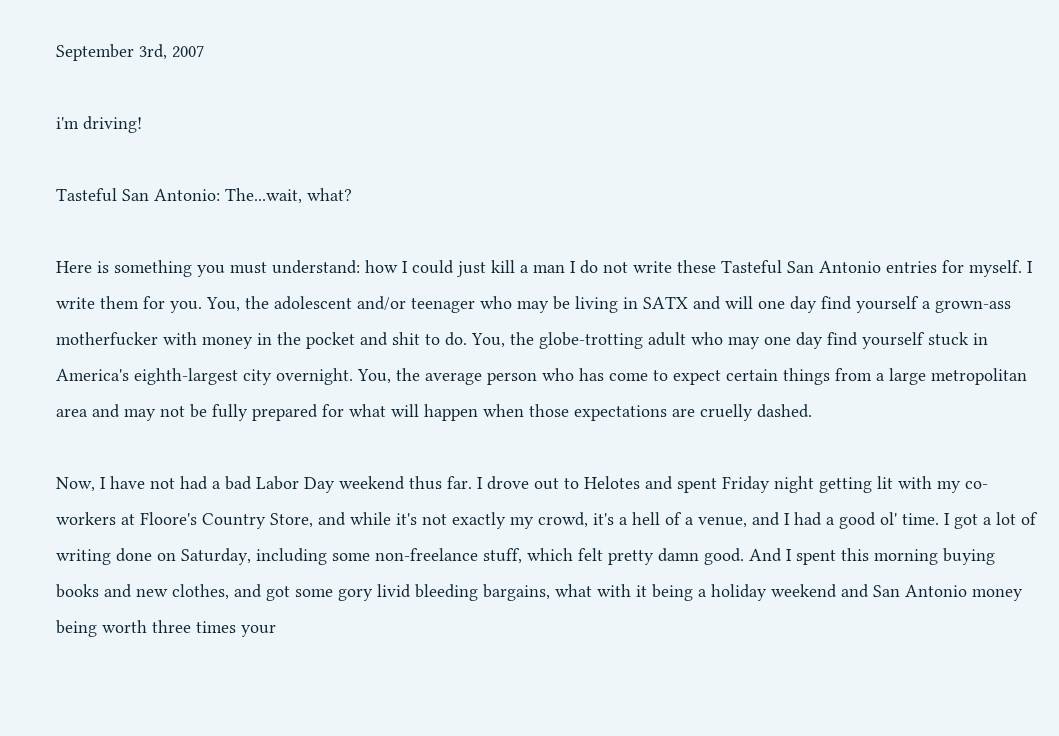September 3rd, 2007

i'm driving!

Tasteful San Antonio: The...wait, what?

Here is something you must understand: how I could just kill a man I do not write these Tasteful San Antonio entries for myself. I write them for you. You, the adolescent and/or teenager who may be living in SATX and will one day find yourself a grown-ass motherfucker with money in the pocket and shit to do. You, the globe-trotting adult who may one day find yourself stuck in America's eighth-largest city overnight. You, the average person who has come to expect certain things from a large metropolitan area and may not be fully prepared for what will happen when those expectations are cruelly dashed.

Now, I have not had a bad Labor Day weekend thus far. I drove out to Helotes and spent Friday night getting lit with my co-workers at Floore's Country Store, and while it's not exactly my crowd, it's a hell of a venue, and I had a good ol' time. I got a lot of writing done on Saturday, including some non-freelance stuff, which felt pretty damn good. And I spent this morning buying books and new clothes, and got some gory livid bleeding bargains, what with it being a holiday weekend and San Antonio money being worth three times your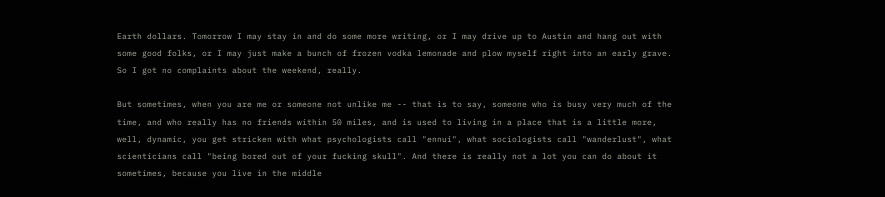Earth dollars. Tomorrow I may stay in and do some more writing, or I may drive up to Austin and hang out with some good folks, or I may just make a bunch of frozen vodka lemonade and plow myself right into an early grave. So I got no complaints about the weekend, really.

But sometimes, when you are me or someone not unlike me -- that is to say, someone who is busy very much of the time, and who really has no friends within 50 miles, and is used to living in a place that is a little more, well, dynamic, you get stricken with what psychologists call "ennui", what sociologists call "wanderlust", what scienticians call "being bored out of your fucking skull". And there is really not a lot you can do about it sometimes, because you live in the middle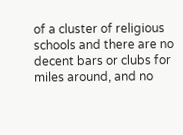of a cluster of religious schools and there are no decent bars or clubs for miles around, and no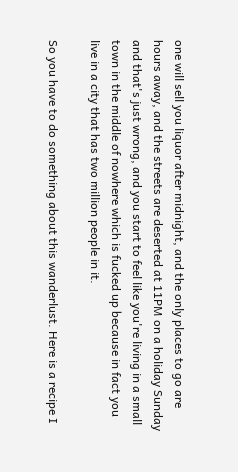one will sell you liquor after midnight, and the only places to go are hours away, and the streets are deserted at 11PM on a holiday Sunday and that's just wrong, and you start to feel like you're living in a small town in the middle of nowhere which is fucked up because in fact you live in a city that has two million people in it.

So you have to do something about this wanderlust. Here is a recipe I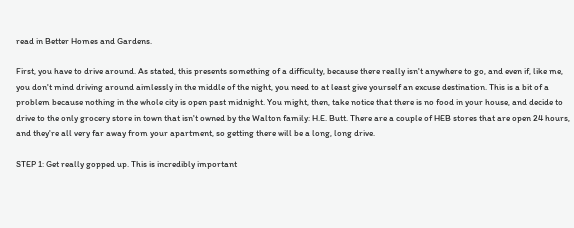read in Better Homes and Gardens.

First, you have to drive around. As stated, this presents something of a difficulty, because there really isn't anywhere to go, and even if, like me, you don't mind driving around aimlessly in the middle of the night, you need to at least give yourself an excuse destination. This is a bit of a problem because nothing in the whole city is open past midnight. You might, then, take notice that there is no food in your house, and decide to drive to the only grocery store in town that isn't owned by the Walton family: H.E. Butt. There are a couple of HEB stores that are open 24 hours, and they're all very far away from your apartment, so getting there will be a long, long drive.

STEP 1: Get really gopped up. This is incredibly important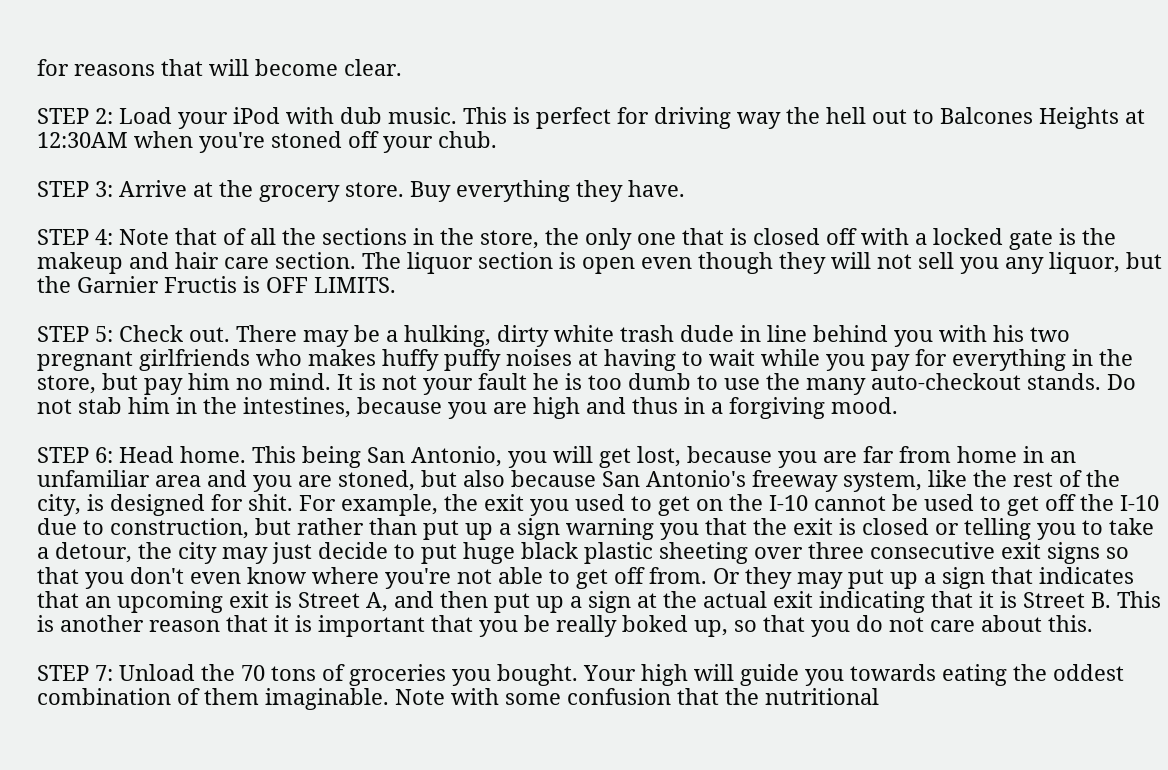for reasons that will become clear.

STEP 2: Load your iPod with dub music. This is perfect for driving way the hell out to Balcones Heights at 12:30AM when you're stoned off your chub.

STEP 3: Arrive at the grocery store. Buy everything they have.

STEP 4: Note that of all the sections in the store, the only one that is closed off with a locked gate is the makeup and hair care section. The liquor section is open even though they will not sell you any liquor, but the Garnier Fructis is OFF LIMITS.

STEP 5: Check out. There may be a hulking, dirty white trash dude in line behind you with his two pregnant girlfriends who makes huffy puffy noises at having to wait while you pay for everything in the store, but pay him no mind. It is not your fault he is too dumb to use the many auto-checkout stands. Do not stab him in the intestines, because you are high and thus in a forgiving mood.

STEP 6: Head home. This being San Antonio, you will get lost, because you are far from home in an unfamiliar area and you are stoned, but also because San Antonio's freeway system, like the rest of the city, is designed for shit. For example, the exit you used to get on the I-10 cannot be used to get off the I-10 due to construction, but rather than put up a sign warning you that the exit is closed or telling you to take a detour, the city may just decide to put huge black plastic sheeting over three consecutive exit signs so that you don't even know where you're not able to get off from. Or they may put up a sign that indicates that an upcoming exit is Street A, and then put up a sign at the actual exit indicating that it is Street B. This is another reason that it is important that you be really boked up, so that you do not care about this.

STEP 7: Unload the 70 tons of groceries you bought. Your high will guide you towards eating the oddest combination of them imaginable. Note with some confusion that the nutritional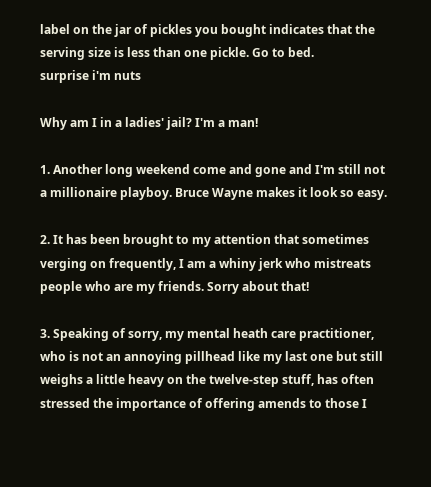label on the jar of pickles you bought indicates that the serving size is less than one pickle. Go to bed.
surprise i'm nuts

Why am I in a ladies' jail? I'm a man!

1. Another long weekend come and gone and I'm still not a millionaire playboy. Bruce Wayne makes it look so easy.

2. It has been brought to my attention that sometimes verging on frequently, I am a whiny jerk who mistreats people who are my friends. Sorry about that!

3. Speaking of sorry, my mental heath care practitioner, who is not an annoying pillhead like my last one but still weighs a little heavy on the twelve-step stuff, has often stressed the importance of offering amends to those I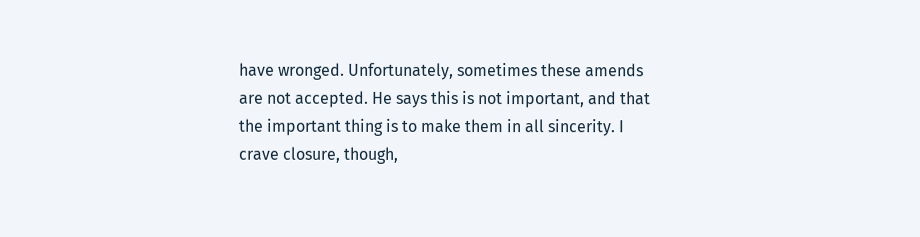have wronged. Unfortunately, sometimes these amends are not accepted. He says this is not important, and that the important thing is to make them in all sincerity. I crave closure, though,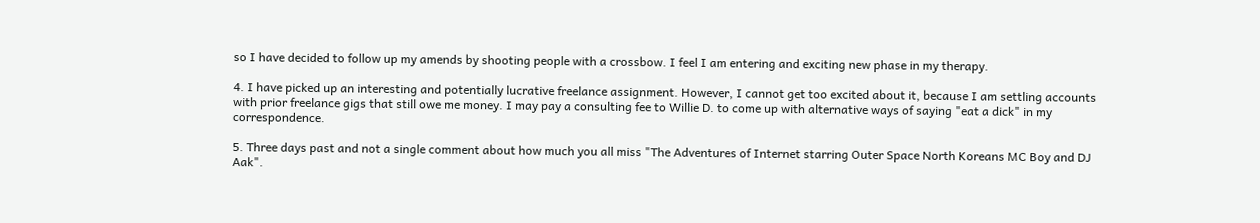so I have decided to follow up my amends by shooting people with a crossbow. I feel I am entering and exciting new phase in my therapy.

4. I have picked up an interesting and potentially lucrative freelance assignment. However, I cannot get too excited about it, because I am settling accounts with prior freelance gigs that still owe me money. I may pay a consulting fee to Willie D. to come up with alternative ways of saying "eat a dick" in my correspondence.

5. Three days past and not a single comment about how much you all miss "The Adventures of Internet starring Outer Space North Koreans MC Boy and DJ Aak".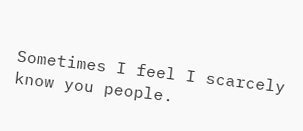Sometimes I feel I scarcely know you people.